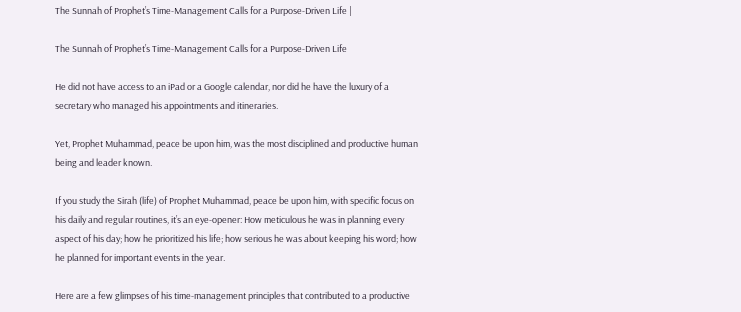The Sunnah of Prophet’s Time-Management Calls for a Purpose-Driven Life |

The Sunnah of Prophet’s Time-Management Calls for a Purpose-Driven Life

He did not have access to an iPad or a Google calendar, nor did he have the luxury of a secretary who managed his appointments and itineraries.

Yet, Prophet Muhammad, peace be upon him, was the most disciplined and productive human being and leader known.

If you study the Sirah (life) of Prophet Muhammad, peace be upon him, with specific focus on his daily and regular routines, it’s an eye-opener: How meticulous he was in planning every aspect of his day; how he prioritized his life; how serious he was about keeping his word; how he planned for important events in the year.

Here are a few glimpses of his time-management principles that contributed to a productive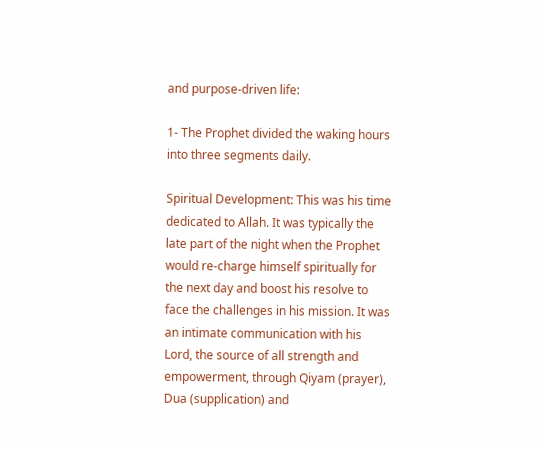and purpose-driven life:

1- The Prophet divided the waking hours into three segments daily.

Spiritual Development: This was his time dedicated to Allah. It was typically the late part of the night when the Prophet would re-charge himself spiritually for the next day and boost his resolve to face the challenges in his mission. It was an intimate communication with his Lord, the source of all strength and empowerment, through Qiyam (prayer), Dua (supplication) and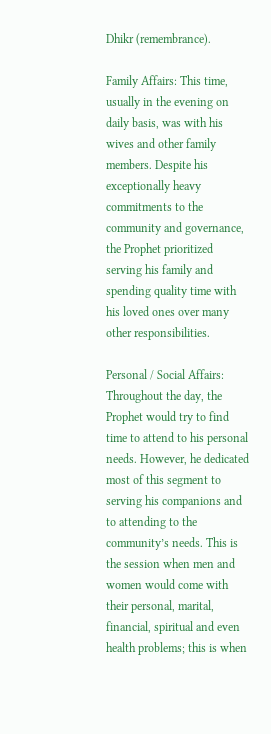Dhikr (remembrance).

Family Affairs: This time, usually in the evening on daily basis, was with his wives and other family members. Despite his exceptionally heavy commitments to the community and governance, the Prophet prioritized serving his family and spending quality time with his loved ones over many other responsibilities.

Personal / Social Affairs: Throughout the day, the Prophet would try to find time to attend to his personal needs. However, he dedicated most of this segment to serving his companions and to attending to the community’s needs. This is the session when men and women would come with their personal, marital, financial, spiritual and even health problems; this is when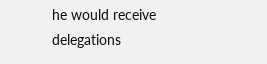he would receive delegations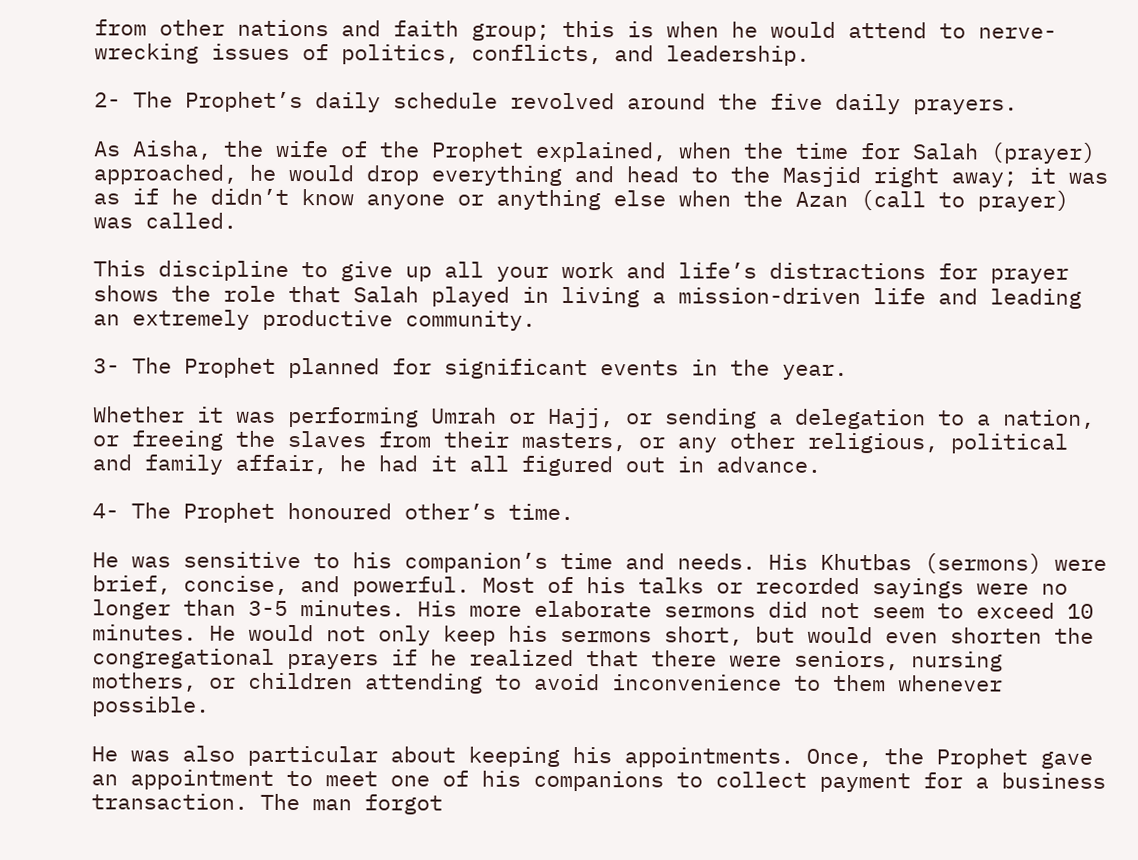from other nations and faith group; this is when he would attend to nerve-wrecking issues of politics, conflicts, and leadership.

2- The Prophet’s daily schedule revolved around the five daily prayers.

As Aisha, the wife of the Prophet explained, when the time for Salah (prayer) approached, he would drop everything and head to the Masjid right away; it was as if he didn’t know anyone or anything else when the Azan (call to prayer) was called.

This discipline to give up all your work and life’s distractions for prayer shows the role that Salah played in living a mission-driven life and leading an extremely productive community.

3- The Prophet planned for significant events in the year.

Whether it was performing Umrah or Hajj, or sending a delegation to a nation, or freeing the slaves from their masters, or any other religious, political and family affair, he had it all figured out in advance.

4- The Prophet honoured other’s time.

He was sensitive to his companion’s time and needs. His Khutbas (sermons) were brief, concise, and powerful. Most of his talks or recorded sayings were no longer than 3-5 minutes. His more elaborate sermons did not seem to exceed 10 minutes. He would not only keep his sermons short, but would even shorten the congregational prayers if he realized that there were seniors, nursing mothers, or children attending to avoid inconvenience to them whenever possible.

He was also particular about keeping his appointments. Once, the Prophet gave an appointment to meet one of his companions to collect payment for a business transaction. The man forgot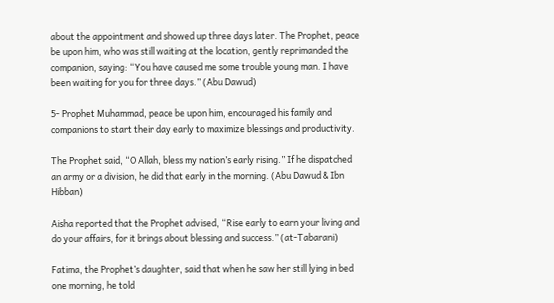about the appointment and showed up three days later. The Prophet, peace be upon him, who was still waiting at the location, gently reprimanded the companion, saying: “You have caused me some trouble young man. I have been waiting for you for three days.” (Abu Dawud)

5- Prophet Muhammad, peace be upon him, encouraged his family and companions to start their day early to maximize blessings and productivity.

The Prophet said, “O Allah, bless my nation’s early rising.” If he dispatched an army or a division, he did that early in the morning. (Abu Dawud & Ibn Hibban)

Aisha reported that the Prophet advised, “Rise early to earn your living and do your affairs, for it brings about blessing and success.” (at-Tabarani)

Fatima, the Prophet’s daughter, said that when he saw her still lying in bed one morning, he told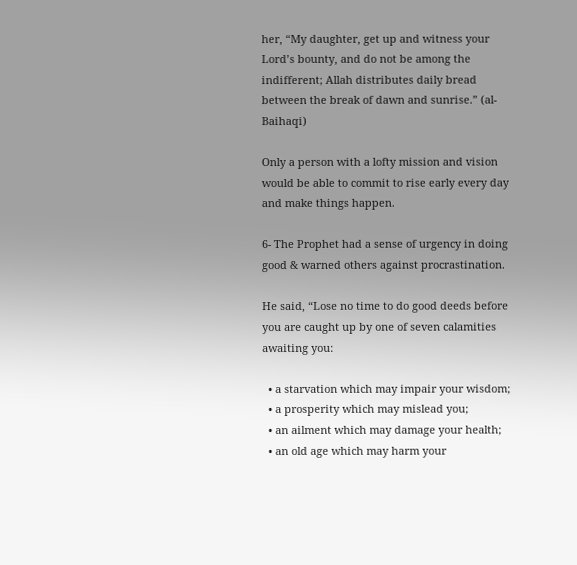her, “My daughter, get up and witness your Lord’s bounty, and do not be among the indifferent; Allah distributes daily bread between the break of dawn and sunrise.” (al-Baihaqi)

Only a person with a lofty mission and vision would be able to commit to rise early every day and make things happen.

6- The Prophet had a sense of urgency in doing good & warned others against procrastination.

He said, “Lose no time to do good deeds before you are caught up by one of seven calamities awaiting you:

  • a starvation which may impair your wisdom;
  • a prosperity which may mislead you;
  • an ailment which may damage your health;
  • an old age which may harm your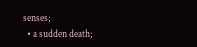senses;
  • a sudden death;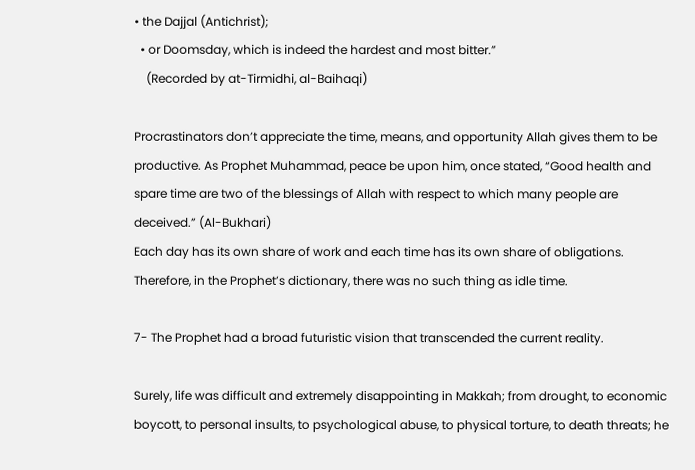• the Dajjal (Antichrist);
  • or Doomsday, which is indeed the hardest and most bitter.”
    (Recorded by at-Tirmidhi, al-Baihaqi)

Procrastinators don’t appreciate the time, means, and opportunity Allah gives them to be productive. As Prophet Muhammad, peace be upon him, once stated, “Good health and spare time are two of the blessings of Allah with respect to which many people are deceived.” (Al-Bukhari)
Each day has its own share of work and each time has its own share of obligations. Therefore, in the Prophet’s dictionary, there was no such thing as idle time.

7- The Prophet had a broad futuristic vision that transcended the current reality.

Surely, life was difficult and extremely disappointing in Makkah; from drought, to economic boycott, to personal insults, to psychological abuse, to physical torture, to death threats; he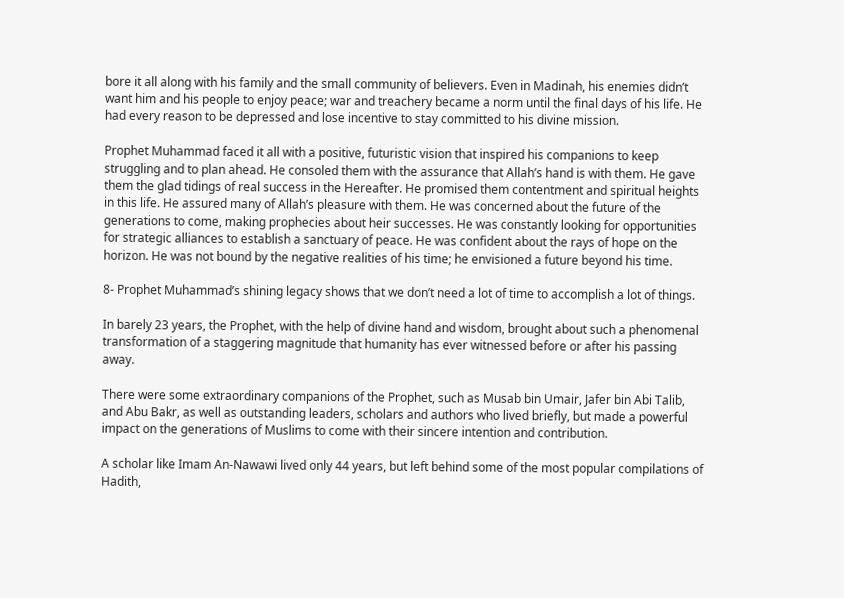bore it all along with his family and the small community of believers. Even in Madinah, his enemies didn’t want him and his people to enjoy peace; war and treachery became a norm until the final days of his life. He had every reason to be depressed and lose incentive to stay committed to his divine mission.

Prophet Muhammad faced it all with a positive, futuristic vision that inspired his companions to keep struggling and to plan ahead. He consoled them with the assurance that Allah’s hand is with them. He gave them the glad tidings of real success in the Hereafter. He promised them contentment and spiritual heights in this life. He assured many of Allah’s pleasure with them. He was concerned about the future of the generations to come, making prophecies about heir successes. He was constantly looking for opportunities for strategic alliances to establish a sanctuary of peace. He was confident about the rays of hope on the horizon. He was not bound by the negative realities of his time; he envisioned a future beyond his time.

8- Prophet Muhammad’s shining legacy shows that we don’t need a lot of time to accomplish a lot of things.

In barely 23 years, the Prophet, with the help of divine hand and wisdom, brought about such a phenomenal transformation of a staggering magnitude that humanity has ever witnessed before or after his passing away.

There were some extraordinary companions of the Prophet, such as Musab bin Umair, Jafer bin Abi Talib, and Abu Bakr, as well as outstanding leaders, scholars and authors who lived briefly, but made a powerful impact on the generations of Muslims to come with their sincere intention and contribution.

A scholar like Imam An-Nawawi lived only 44 years, but left behind some of the most popular compilations of Hadith,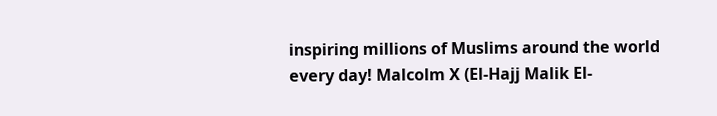inspiring millions of Muslims around the world every day! Malcolm X (El-Hajj Malik El-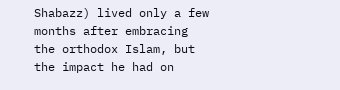Shabazz) lived only a few months after embracing the orthodox Islam, but the impact he had on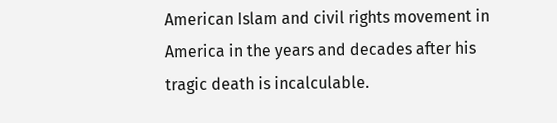American Islam and civil rights movement in America in the years and decades after his tragic death is incalculable.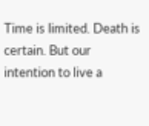Time is limited. Death is certain. But our intention to live a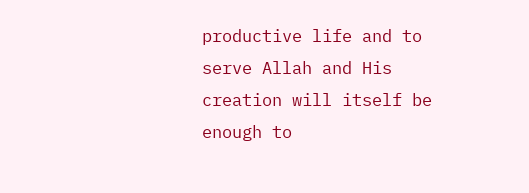productive life and to serve Allah and His creation will itself be enough to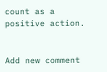count as a positive action.


Add new comment